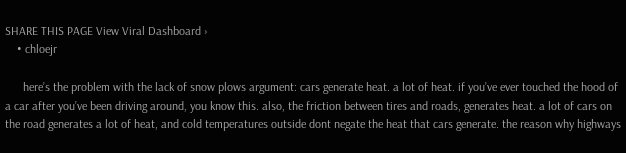SHARE THIS PAGE View Viral Dashboard ›
    • chloejr

      here’s the problem with the lack of snow plows argument: cars generate heat. a lot of heat. if you’ve ever touched the hood of a car after you’ve been driving around, you know this. also, the friction between tires and roads, generates heat. a lot of cars on the road generates a lot of heat, and cold temperatures outside dont negate the heat that cars generate. the reason why highways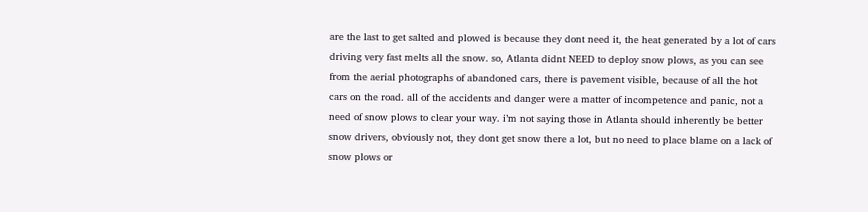are the last to get salted and plowed is because they dont need it, the heat generated by a lot of cars driving very fast melts all the snow. so, Atlanta didnt NEED to deploy snow plows, as you can see from the aerial photographs of abandoned cars, there is pavement visible, because of all the hot cars on the road. all of the accidents and danger were a matter of incompetence and panic, not a need of snow plows to clear your way. i’m not saying those in Atlanta should inherently be better snow drivers, obviously not, they dont get snow there a lot, but no need to place blame on a lack of snow plows or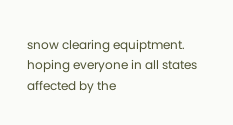snow clearing equiptment. hoping everyone in all states affected by the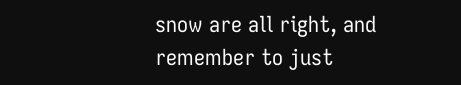snow are all right, and remember to just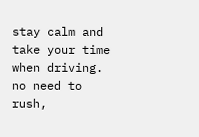stay calm and take your time when driving. no need to rush,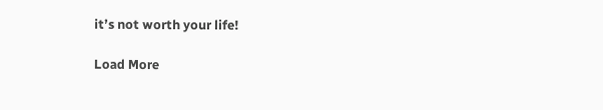it’s not worth your life!

Load More